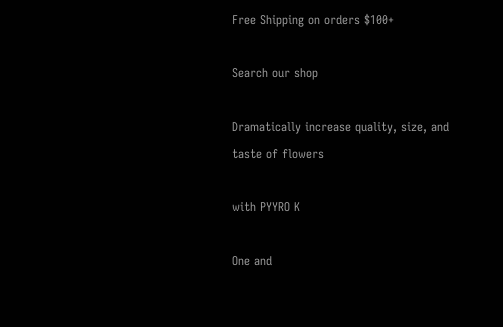Free Shipping on orders $100+

Search our shop

Dramatically increase quality, size, and taste of flowers

with PYYRO K

One and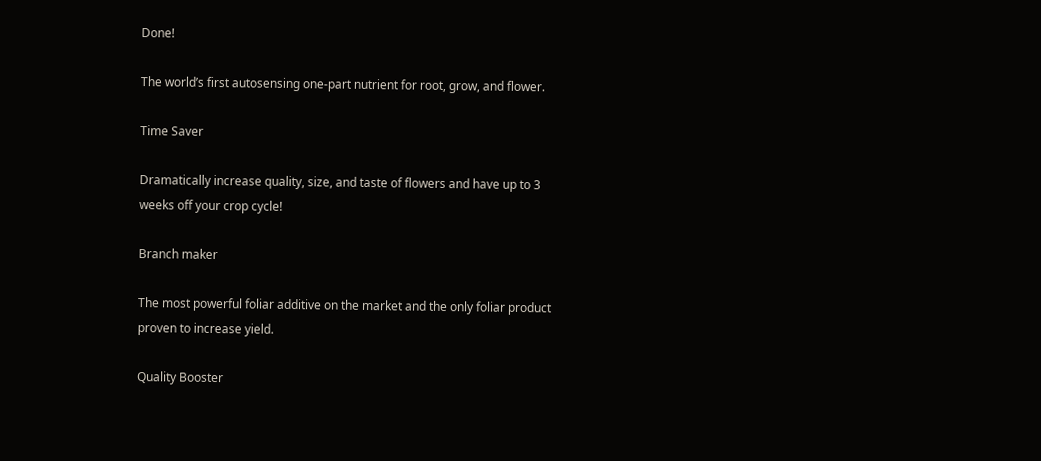Done!

The world’s first autosensing one-part nutrient for root, grow, and flower.

Time Saver

Dramatically increase quality, size, and taste of flowers and have up to 3 weeks off your crop cycle!

Branch maker

The most powerful foliar additive on the market and the only foliar product proven to increase yield.

Quality Booster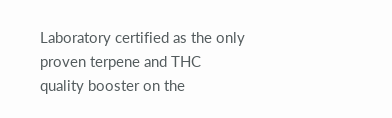Laboratory certified as the only proven terpene and THC quality booster on the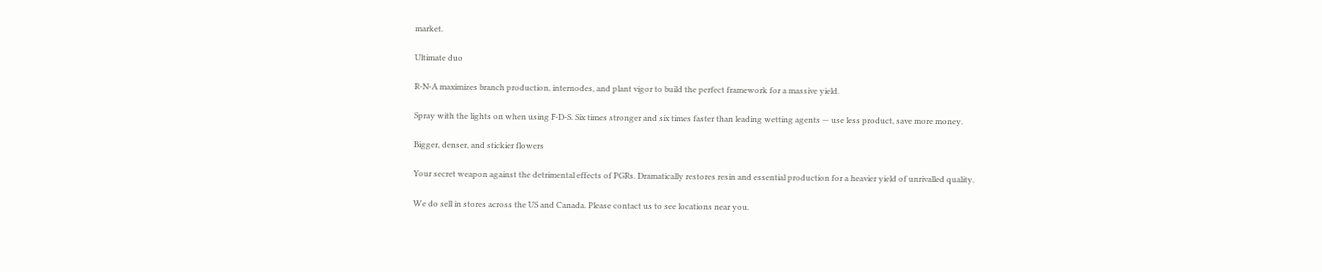market.

Ultimate duo

R-N-A maximizes branch production, internodes, and plant vigor to build the perfect framework for a massive yield.

Spray with the lights on when using F-D-S. Six times stronger and six times faster than leading wetting agents — use less product, save more money.

Bigger, denser, and stickier flowers

Your secret weapon against the detrimental effects of PGRs. Dramatically restores resin and essential production for a heavier yield of unrivalled quality.

We do sell in stores across the US and Canada. Please contact us to see locations near you.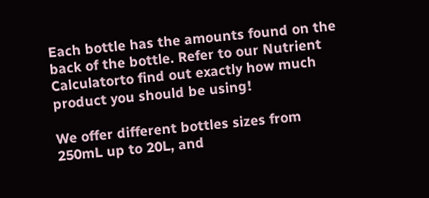Each bottle has the amounts found on the back of the bottle. Refer to our Nutrient Calculatorto find out exactly how much product you should be using!

We offer different bottles sizes from 250mL up to 20L, and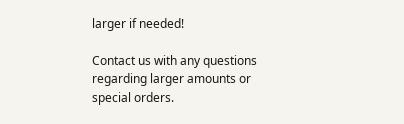larger if needed!

Contact us with any questions regarding larger amounts or special orders.